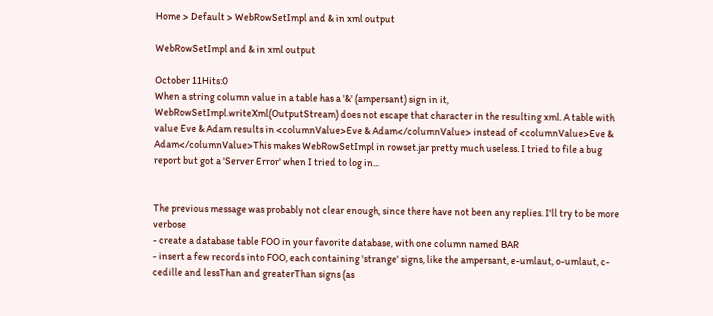Home > Default > WebRowSetImpl and & in xml output

WebRowSetImpl and & in xml output

October 11Hits:0
When a string column value in a table has a '&' (ampersant) sign in it, WebRowSetImpl.writeXml(OutputStream) does not escape that character in the resulting xml. A table with value Eve & Adam results in <columnValue>Eve & Adam</columnValue> instead of <columnValue>Eve & Adam</columnValue>This makes WebRowSetImpl in rowset.jar pretty much useless. I tried to file a bug report but got a 'Server Error' when I tried to log in...


The previous message was probably not clear enough, since there have not been any replies. I'll try to be more verbose
- create a database table FOO in your favorite database, with one column named BAR
- insert a few records into FOO, each containing 'strange' signs, like the ampersant, e-umlaut, o-umlaut, c-cedille and lessThan and greaterThan signs (as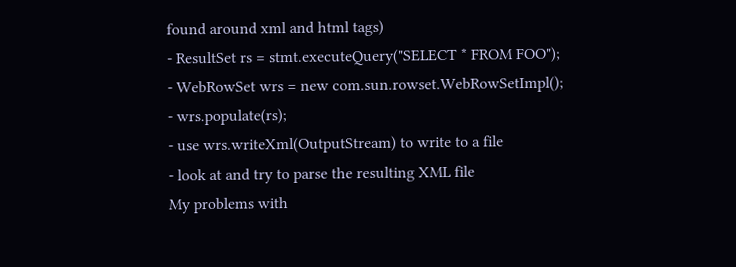found around xml and html tags)
- ResultSet rs = stmt.executeQuery("SELECT * FROM FOO");
- WebRowSet wrs = new com.sun.rowset.WebRowSetImpl();
- wrs.populate(rs);
- use wrs.writeXml(OutputStream) to write to a file
- look at and try to parse the resulting XML file
My problems with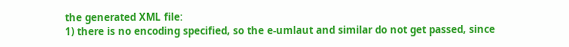the generated XML file:
1) there is no encoding specified, so the e-umlaut and similar do not get passed, since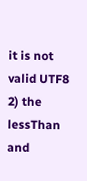it is not valid UTF8
2) the lessThan and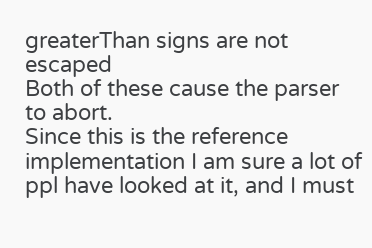greaterThan signs are not escaped
Both of these cause the parser to abort.
Since this is the reference implementation I am sure a lot of ppl have looked at it, and I must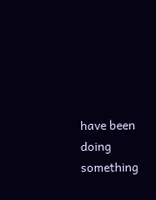have been doing something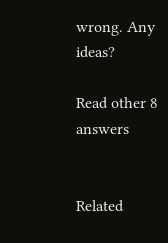wrong. Any ideas?

Read other 8 answers


Related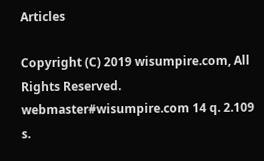Articles

Copyright (C) 2019 wisumpire.com, All Rights Reserved. webmaster#wisumpire.com 14 q. 2.109 s.